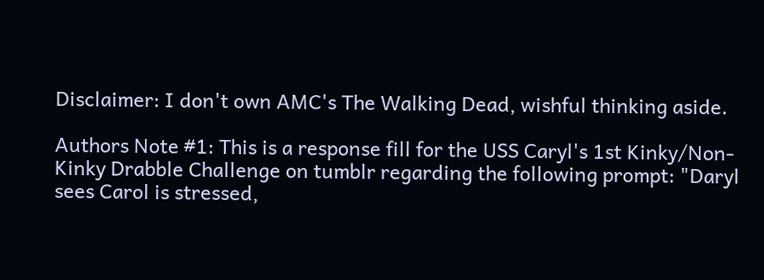Disclaimer: I don't own AMC's The Walking Dead, wishful thinking aside.

Authors Note #1: This is a response fill for the USS Caryl's 1st Kinky/Non-Kinky Drabble Challenge on tumblr regarding the following prompt: "Daryl sees Carol is stressed,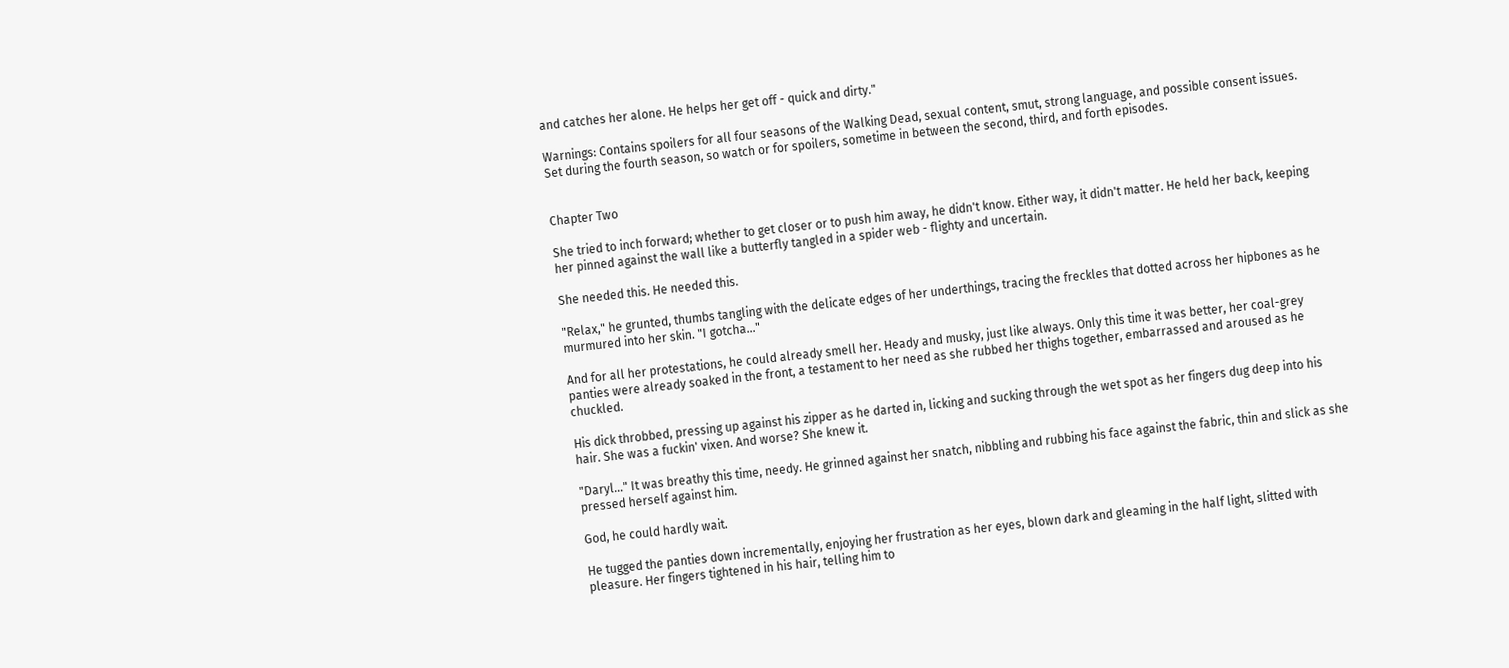and catches her alone. He helps her get off - quick and dirty."

Warnings: Contains spoilers for all four seasons of the Walking Dead, sexual content, smut, strong language, and possible consent issues. Set during the fourth season, so watch or for spoilers, sometime in between the second, third, and forth episodes.


Chapter Two

She tried to inch forward; whether to get closer or to push him away, he didn't know. Either way, it didn't matter. He held her back, keeping her pinned against the wall like a butterfly tangled in a spider web - flighty and uncertain.

She needed this. He needed this.

"Relax," he grunted, thumbs tangling with the delicate edges of her underthings, tracing the freckles that dotted across her hipbones as he murmured into her skin. "I gotcha…"

And for all her protestations, he could already smell her. Heady and musky, just like always. Only this time it was better, her coal-grey panties were already soaked in the front, a testament to her need as she rubbed her thighs together, embarrassed and aroused as he chuckled.

His dick throbbed, pressing up against his zipper as he darted in, licking and sucking through the wet spot as her fingers dug deep into his hair. She was a fuckin' vixen. And worse? She knew it.

"Daryl…" It was breathy this time, needy. He grinned against her snatch, nibbling and rubbing his face against the fabric, thin and slick as she pressed herself against him.

God, he could hardly wait.

He tugged the panties down incrementally, enjoying her frustration as her eyes, blown dark and gleaming in the half light, slitted with pleasure. Her fingers tightened in his hair, telling him to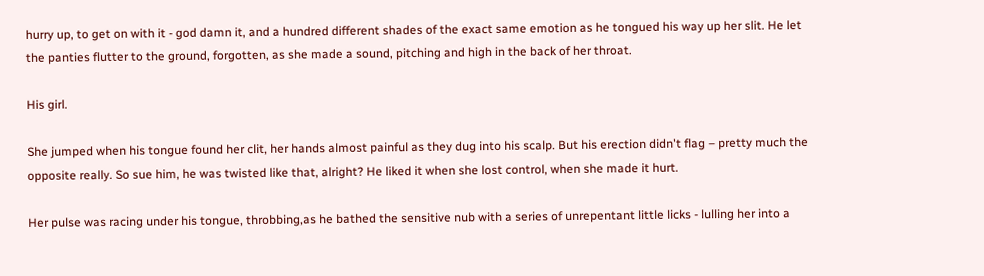hurry up, to get on with it - god damn it, and a hundred different shades of the exact same emotion as he tongued his way up her slit. He let the panties flutter to the ground, forgotten, as she made a sound, pitching and high in the back of her throat.

His girl.

She jumped when his tongue found her clit, her hands almost painful as they dug into his scalp. But his erection didn't flag – pretty much the opposite really. So sue him, he was twisted like that, alright? He liked it when she lost control, when she made it hurt.

Her pulse was racing under his tongue, throbbing,as he bathed the sensitive nub with a series of unrepentant little licks - lulling her into a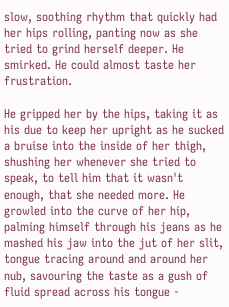slow, soothing rhythm that quickly had her hips rolling, panting now as she tried to grind herself deeper. He smirked. He could almost taste her frustration.

He gripped her by the hips, taking it as his due to keep her upright as he sucked a bruise into the inside of her thigh, shushing her whenever she tried to speak, to tell him that it wasn't enough, that she needed more. He growled into the curve of her hip, palming himself through his jeans as he mashed his jaw into the jut of her slit, tongue tracing around and around her nub, savouring the taste as a gush of fluid spread across his tongue -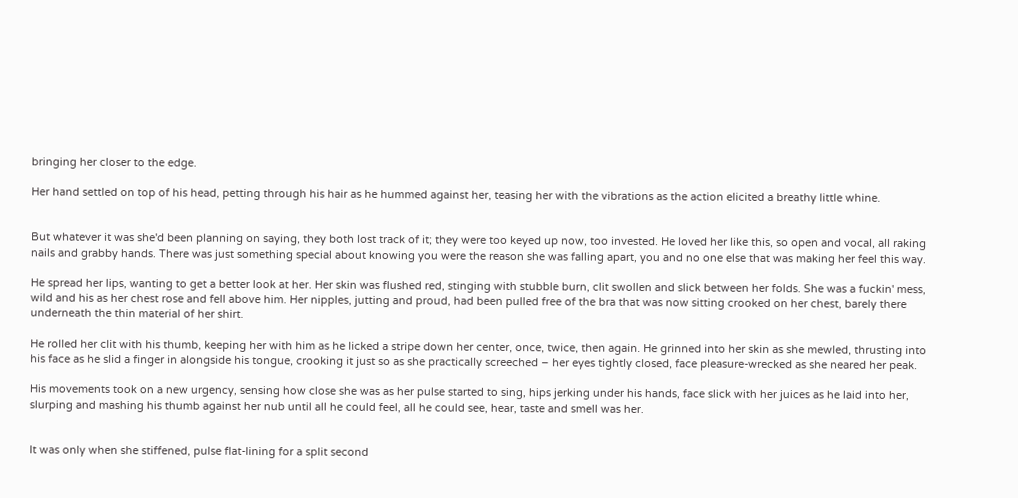bringing her closer to the edge.

Her hand settled on top of his head, petting through his hair as he hummed against her, teasing her with the vibrations as the action elicited a breathy little whine.


But whatever it was she'd been planning on saying, they both lost track of it; they were too keyed up now, too invested. He loved her like this, so open and vocal, all raking nails and grabby hands. There was just something special about knowing you were the reason she was falling apart, you and no one else that was making her feel this way.

He spread her lips, wanting to get a better look at her. Her skin was flushed red, stinging with stubble burn, clit swollen and slick between her folds. She was a fuckin' mess, wild and his as her chest rose and fell above him. Her nipples, jutting and proud, had been pulled free of the bra that was now sitting crooked on her chest, barely there underneath the thin material of her shirt.

He rolled her clit with his thumb, keeping her with him as he licked a stripe down her center, once, twice, then again. He grinned into her skin as she mewled, thrusting into his face as he slid a finger in alongside his tongue, crooking it just so as she practically screeched – her eyes tightly closed, face pleasure-wrecked as she neared her peak.

His movements took on a new urgency, sensing how close she was as her pulse started to sing, hips jerking under his hands, face slick with her juices as he laid into her, slurping and mashing his thumb against her nub until all he could feel, all he could see, hear, taste and smell was her.


It was only when she stiffened, pulse flat-lining for a split second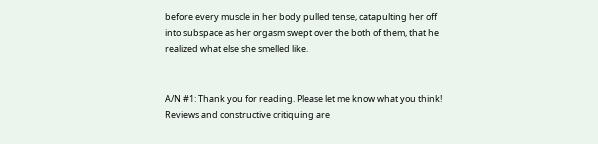before every muscle in her body pulled tense, catapulting her off into subspace as her orgasm swept over the both of them, that he realized what else she smelled like.


A/N #1: Thank you for reading. Please let me know what you think! Reviews and constructive critiquing are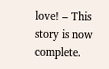love! – This story is now complete.